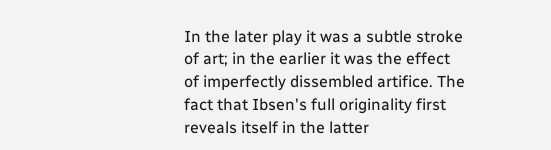In the later play it was a subtle stroke of art; in the earlier it was the effect of imperfectly dissembled artifice. The fact that Ibsen's full originality first reveals itself in the latter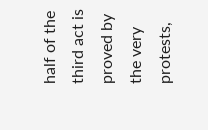half of the third act is proved by the very protests,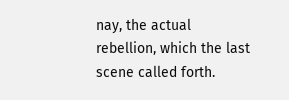nay, the actual rebellion, which the last scene called forth.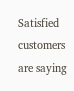Satisfied customers are saying